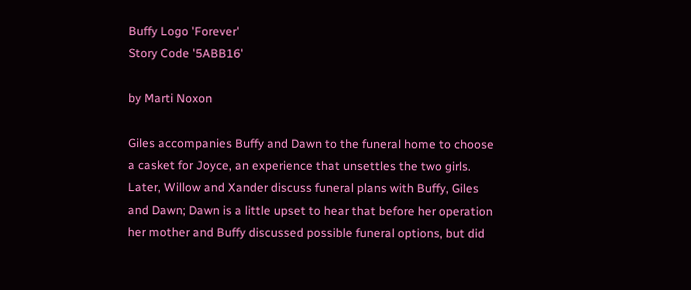Buffy Logo 'Forever'
Story Code '5ABB16'

by Marti Noxon

Giles accompanies Buffy and Dawn to the funeral home to choose a casket for Joyce, an experience that unsettles the two girls. Later, Willow and Xander discuss funeral plans with Buffy, Giles and Dawn; Dawn is a little upset to hear that before her operation her mother and Buffy discussed possible funeral options, but did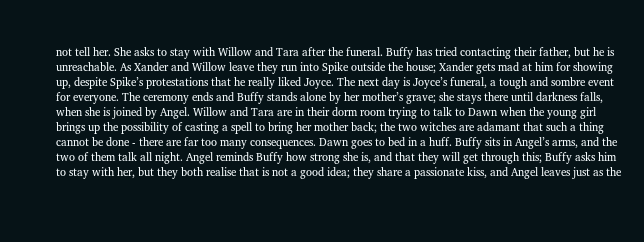not tell her. She asks to stay with Willow and Tara after the funeral. Buffy has tried contacting their father, but he is unreachable. As Xander and Willow leave they run into Spike outside the house; Xander gets mad at him for showing up, despite Spike’s protestations that he really liked Joyce. The next day is Joyce’s funeral, a tough and sombre event for everyone. The ceremony ends and Buffy stands alone by her mother’s grave; she stays there until darkness falls, when she is joined by Angel. Willow and Tara are in their dorm room trying to talk to Dawn when the young girl brings up the possibility of casting a spell to bring her mother back; the two witches are adamant that such a thing cannot be done - there are far too many consequences. Dawn goes to bed in a huff. Buffy sits in Angel’s arms, and the two of them talk all night. Angel reminds Buffy how strong she is, and that they will get through this; Buffy asks him to stay with her, but they both realise that is not a good idea; they share a passionate kiss, and Angel leaves just as the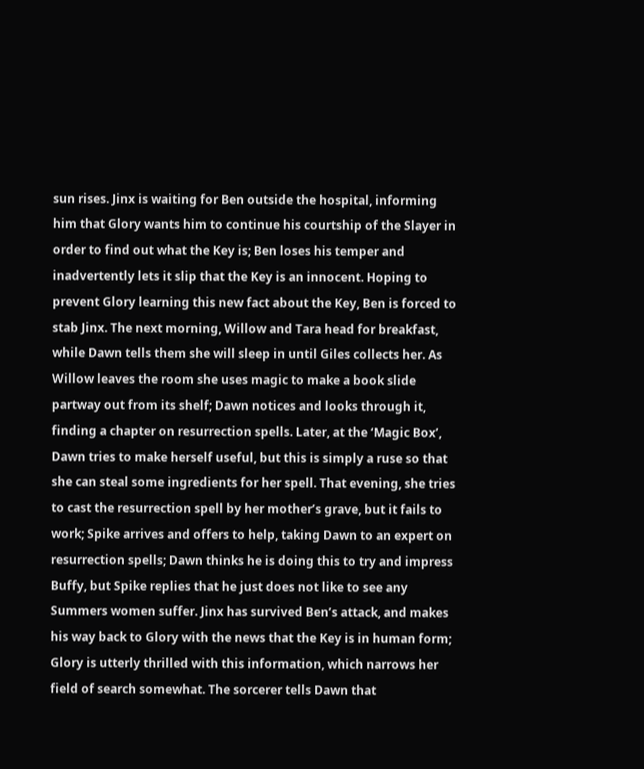sun rises. Jinx is waiting for Ben outside the hospital, informing him that Glory wants him to continue his courtship of the Slayer in order to find out what the Key is; Ben loses his temper and inadvertently lets it slip that the Key is an innocent. Hoping to prevent Glory learning this new fact about the Key, Ben is forced to stab Jinx. The next morning, Willow and Tara head for breakfast, while Dawn tells them she will sleep in until Giles collects her. As Willow leaves the room she uses magic to make a book slide partway out from its shelf; Dawn notices and looks through it, finding a chapter on resurrection spells. Later, at the ‘Magic Box’, Dawn tries to make herself useful, but this is simply a ruse so that she can steal some ingredients for her spell. That evening, she tries to cast the resurrection spell by her mother’s grave, but it fails to work; Spike arrives and offers to help, taking Dawn to an expert on resurrection spells; Dawn thinks he is doing this to try and impress Buffy, but Spike replies that he just does not like to see any Summers women suffer. Jinx has survived Ben’s attack, and makes his way back to Glory with the news that the Key is in human form; Glory is utterly thrilled with this information, which narrows her field of search somewhat. The sorcerer tells Dawn that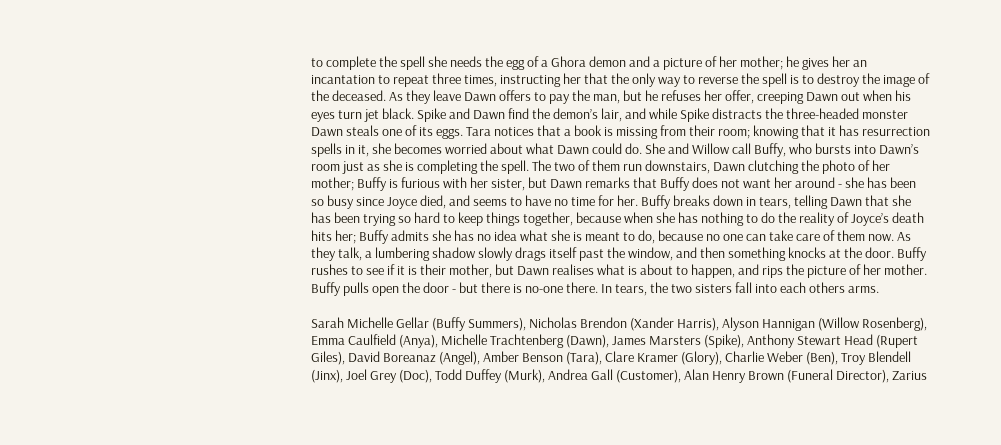to complete the spell she needs the egg of a Ghora demon and a picture of her mother; he gives her an incantation to repeat three times, instructing her that the only way to reverse the spell is to destroy the image of the deceased. As they leave Dawn offers to pay the man, but he refuses her offer, creeping Dawn out when his eyes turn jet black. Spike and Dawn find the demon’s lair, and while Spike distracts the three-headed monster Dawn steals one of its eggs. Tara notices that a book is missing from their room; knowing that it has resurrection spells in it, she becomes worried about what Dawn could do. She and Willow call Buffy, who bursts into Dawn’s room just as she is completing the spell. The two of them run downstairs, Dawn clutching the photo of her mother; Buffy is furious with her sister, but Dawn remarks that Buffy does not want her around - she has been so busy since Joyce died, and seems to have no time for her. Buffy breaks down in tears, telling Dawn that she has been trying so hard to keep things together, because when she has nothing to do the reality of Joyce’s death hits her; Buffy admits she has no idea what she is meant to do, because no one can take care of them now. As they talk, a lumbering shadow slowly drags itself past the window, and then something knocks at the door. Buffy rushes to see if it is their mother, but Dawn realises what is about to happen, and rips the picture of her mother. Buffy pulls open the door - but there is no-one there. In tears, the two sisters fall into each others arms.

Sarah Michelle Gellar (Buffy Summers), Nicholas Brendon (Xander Harris), Alyson Hannigan (Willow Rosenberg), Emma Caulfield (Anya), Michelle Trachtenberg (Dawn), James Marsters (Spike), Anthony Stewart Head (Rupert Giles), David Boreanaz (Angel), Amber Benson (Tara), Clare Kramer (Glory), Charlie Weber (Ben), Troy Blendell (Jinx), Joel Grey (Doc), Todd Duffey (Murk), Andrea Gall (Customer), Alan Henry Brown (Funeral Director), Zarius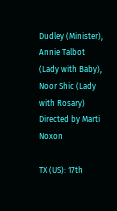Dudley (Minister), Annie Talbot (Lady with Baby), Noor Shic (Lady with Rosary)
Directed by Marti Noxon

TX (US): 17th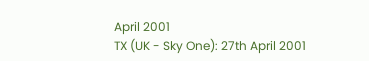April 2001
TX (UK - Sky One): 27th April 2001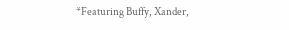*Featuring Buffy, Xander,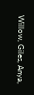Willow, Giles, Anya,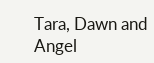Tara, Dawn and Angel